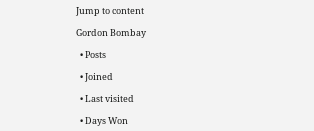Jump to content

Gordon Bombay

  • Posts

  • Joined

  • Last visited

  • Days Won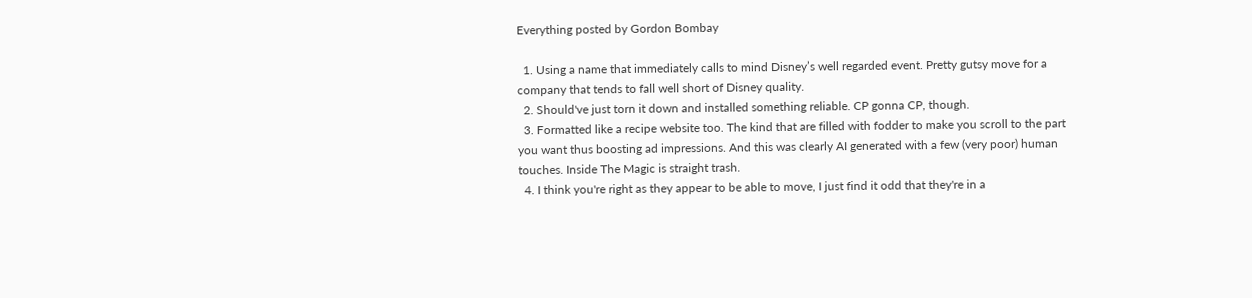Everything posted by Gordon Bombay

  1. Using a name that immediately calls to mind Disney’s well regarded event. Pretty gutsy move for a company that tends to fall well short of Disney quality.
  2. Should've just torn it down and installed something reliable. CP gonna CP, though.
  3. Formatted like a recipe website too. The kind that are filled with fodder to make you scroll to the part you want thus boosting ad impressions. And this was clearly AI generated with a few (very poor) human touches. Inside The Magic is straight trash.
  4. I think you're right as they appear to be able to move, I just find it odd that they're in a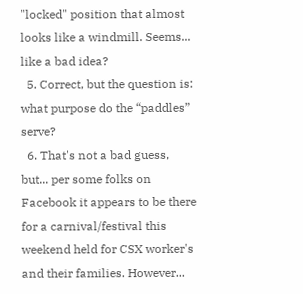"locked" position that almost looks like a windmill. Seems... like a bad idea?
  5. Correct, but the question is: what purpose do the “paddles” serve?
  6. That's not a bad guess, but... per some folks on Facebook it appears to be there for a carnival/festival this weekend held for CSX worker's and their families. However...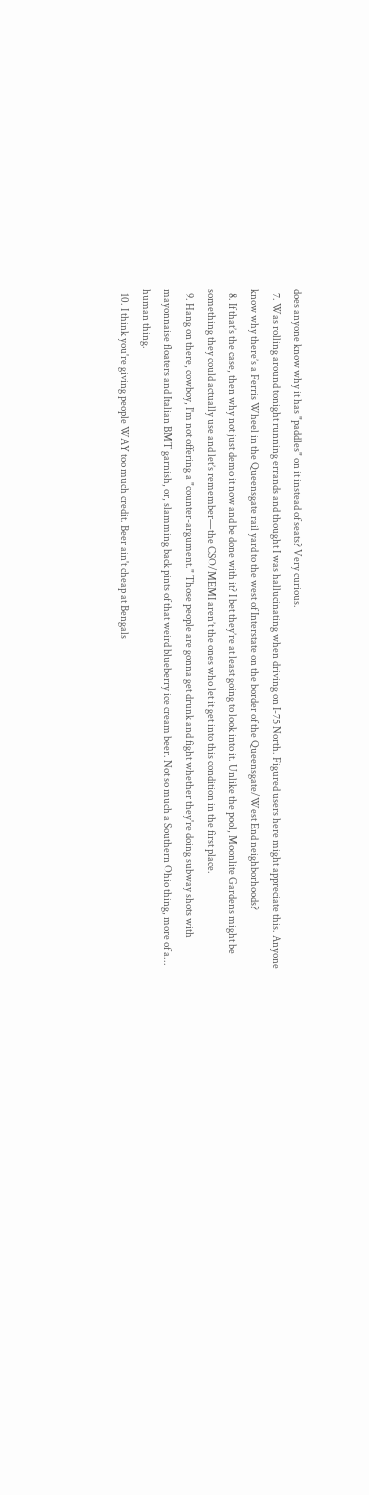does anyone know why it has "paddles" on it instead of seats? Very curious.
  7. Was rolling around tonight running errands and thought I was hallucinating when driving on I-75 North. Figured users here might appreciate this. Anyone know why there’s a Ferris Wheel in the Queensgate rail yard to the west of Interstate on the border of the Queensgate/West End neighborhoods?
  8. If that’s the case, then why not just demo it now and be done with it? I bet they’re at least going to look into it. Unlike the pool, Moonlite Gardens might be something they could actually use and let’s remember—the CSO/MEMI aren’t the ones who let it get into this condition in the first place.
  9. Hang on there, cowboy, I'm not offering a "counter-argument." Those people are gonna get drunk and fight whether they're doing subway shots with mayonnaise floaters and Italian BMT garnish, or, slamming back pints of that weird blueberry ice cream beer. Not so much a Southern Ohio thing, more of a... human thing.
  10. I think you're giving people WAY too much credit. Beer ain't cheap at Bengals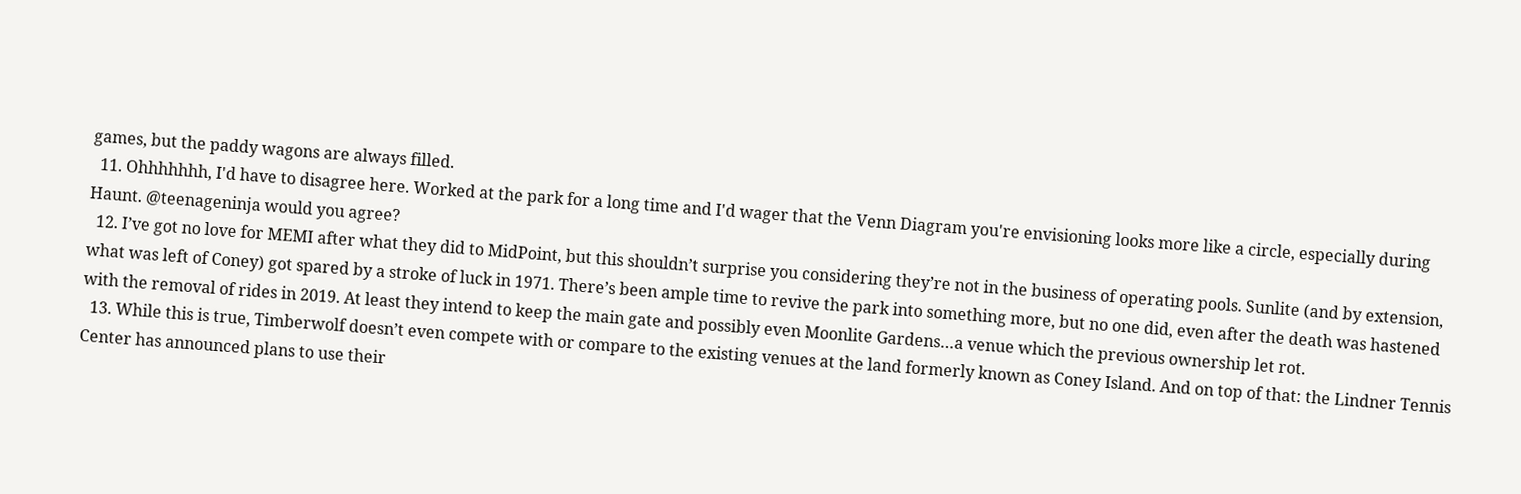games, but the paddy wagons are always filled.
  11. Ohhhhhhh, I'd have to disagree here. Worked at the park for a long time and I'd wager that the Venn Diagram you're envisioning looks more like a circle, especially during Haunt. @teenageninja would you agree?
  12. I’ve got no love for MEMI after what they did to MidPoint, but this shouldn’t surprise you considering they’re not in the business of operating pools. Sunlite (and by extension, what was left of Coney) got spared by a stroke of luck in 1971. There’s been ample time to revive the park into something more, but no one did, even after the death was hastened with the removal of rides in 2019. At least they intend to keep the main gate and possibly even Moonlite Gardens…a venue which the previous ownership let rot.
  13. While this is true, Timberwolf doesn’t even compete with or compare to the existing venues at the land formerly known as Coney Island. And on top of that: the Lindner Tennis Center has announced plans to use their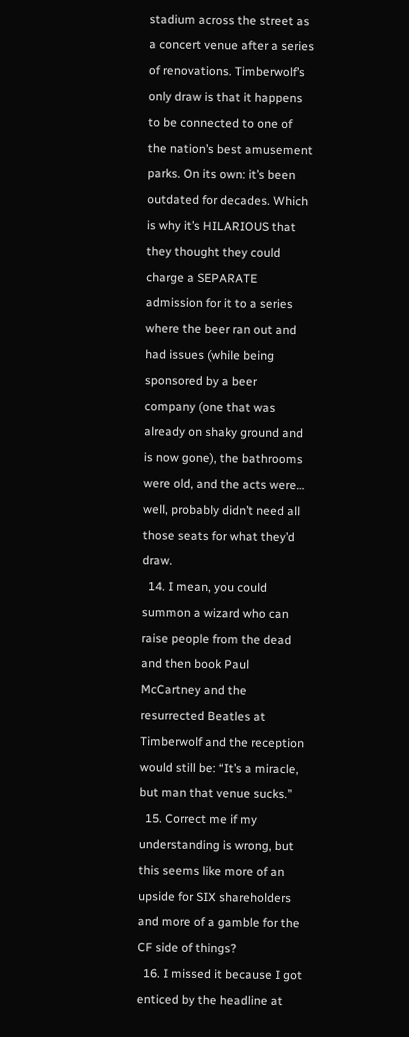stadium across the street as a concert venue after a series of renovations. Timberwolf’s only draw is that it happens to be connected to one of the nation’s best amusement parks. On its own: it’s been outdated for decades. Which is why it’s HILARIOUS that they thought they could charge a SEPARATE admission for it to a series where the beer ran out and had issues (while being sponsored by a beer company (one that was already on shaky ground and is now gone), the bathrooms were old, and the acts were… well, probably didn’t need all those seats for what they’d draw.
  14. I mean, you could summon a wizard who can raise people from the dead and then book Paul McCartney and the resurrected Beatles at Timberwolf and the reception would still be: “It’s a miracle, but man that venue sucks.”
  15. Correct me if my understanding is wrong, but this seems like more of an upside for SIX shareholders and more of a gamble for the CF side of things?
  16. I missed it because I got enticed by the headline at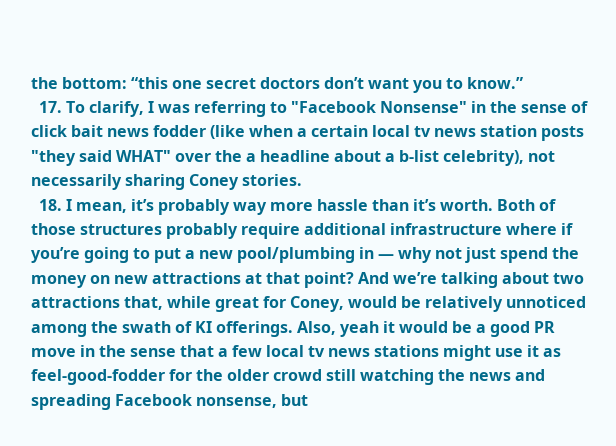the bottom: “this one secret doctors don’t want you to know.”
  17. To clarify, I was referring to "Facebook Nonsense" in the sense of click bait news fodder (like when a certain local tv news station posts "they said WHAT" over the a headline about a b-list celebrity), not necessarily sharing Coney stories.
  18. I mean, it’s probably way more hassle than it’s worth. Both of those structures probably require additional infrastructure where if you’re going to put a new pool/plumbing in — why not just spend the money on new attractions at that point? And we’re talking about two attractions that, while great for Coney, would be relatively unnoticed among the swath of KI offerings. Also, yeah it would be a good PR move in the sense that a few local tv news stations might use it as feel-good-fodder for the older crowd still watching the news and spreading Facebook nonsense, but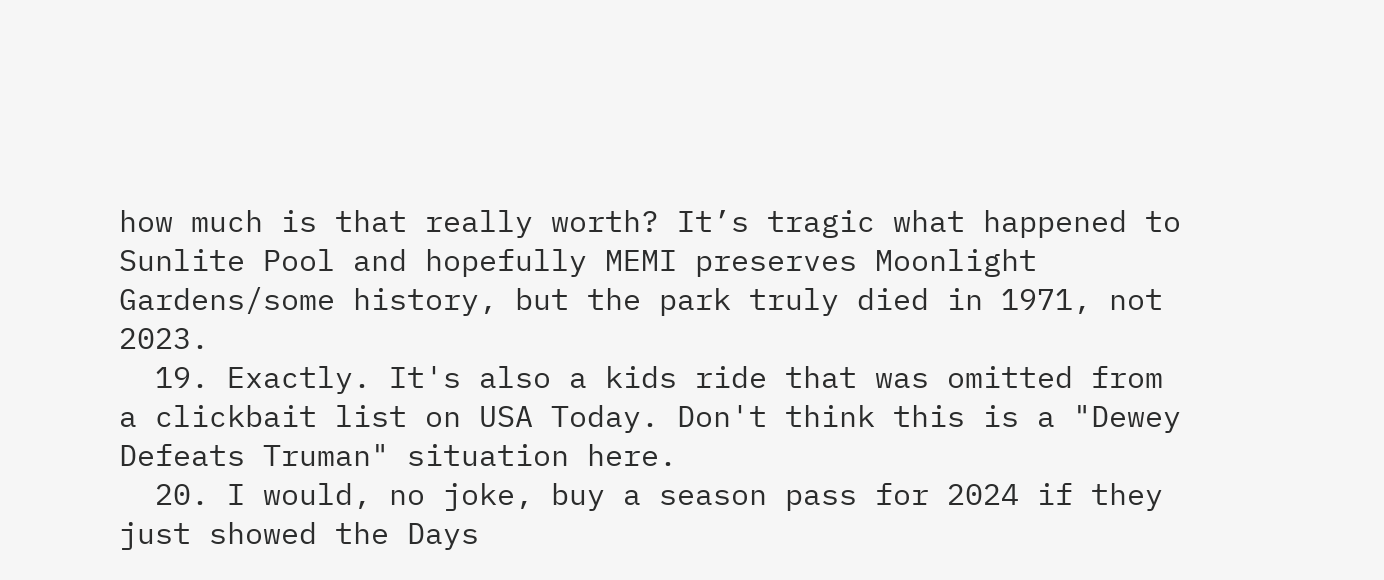how much is that really worth? It’s tragic what happened to Sunlite Pool and hopefully MEMI preserves Moonlight Gardens/some history, but the park truly died in 1971, not 2023.
  19. Exactly. It's also a kids ride that was omitted from a clickbait list on USA Today. Don't think this is a "Dewey Defeats Truman" situation here.
  20. I would, no joke, buy a season pass for 2024 if they just showed the Days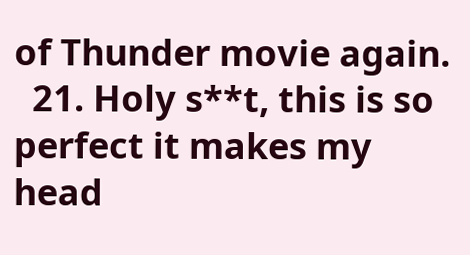of Thunder movie again.
  21. Holy s**t, this is so perfect it makes my head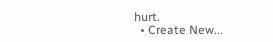hurt.
  • Create New...